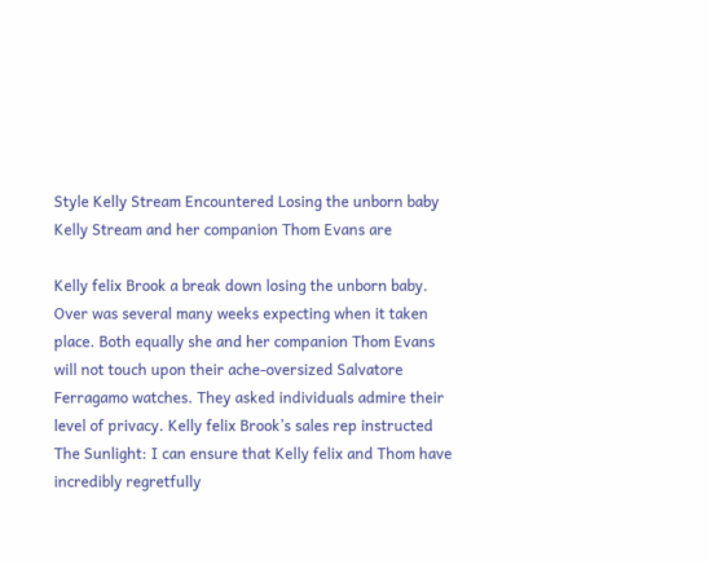Style Kelly Stream Encountered Losing the unborn baby Kelly Stream and her companion Thom Evans are

Kelly felix Brook a break down losing the unborn baby. Over was several many weeks expecting when it taken place. Both equally she and her companion Thom Evans will not touch upon their ache-oversized Salvatore Ferragamo watches. They asked individuals admire their level of privacy. Kelly felix Brook’s sales rep instructed The Sunlight: I can ensure that Kelly felix and Thom have incredibly regretfully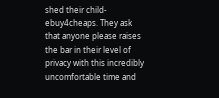shed their child-ebuy4cheaps. They ask that anyone please raises the bar in their level of privacy with this incredibly uncomfortable time and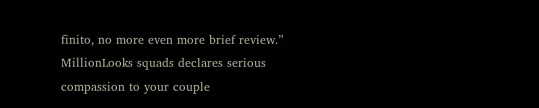finito, no more even more brief review.” MillionLooks squads declares serious compassion to your couple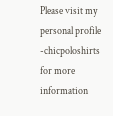Please visit my personal profile -chicpoloshirts  for more information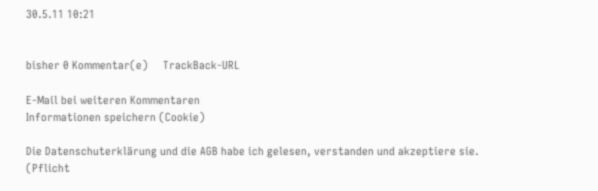30.5.11 10:21


bisher 0 Kommentar(e)     TrackBack-URL

E-Mail bei weiteren Kommentaren
Informationen speichern (Cookie)

Die Datenschuterklärung und die AGB habe ich gelesen, verstanden und akzeptiere sie. (Pflicht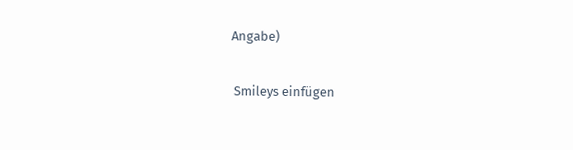Angabe)

 Smileys einfügen